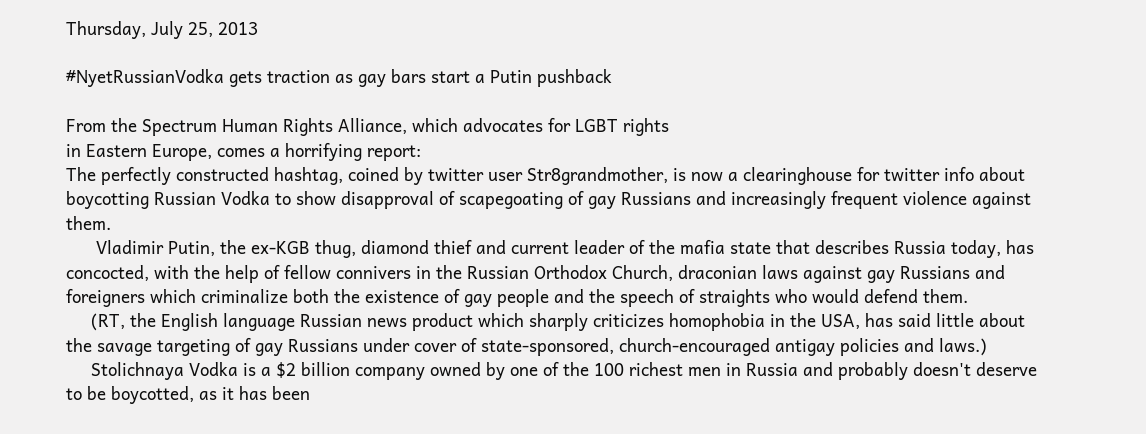Thursday, July 25, 2013

#NyetRussianVodka gets traction as gay bars start a Putin pushback

From the Spectrum Human Rights Alliance, which advocates for LGBT rights
in Eastern Europe, comes a horrifying report:
The perfectly constructed hashtag, coined by twitter user Str8grandmother, is now a clearinghouse for twitter info about boycotting Russian Vodka to show disapproval of scapegoating of gay Russians and increasingly frequent violence against them.
      Vladimir Putin, the ex-KGB thug, diamond thief and current leader of the mafia state that describes Russia today, has concocted, with the help of fellow connivers in the Russian Orthodox Church, draconian laws against gay Russians and foreigners which criminalize both the existence of gay people and the speech of straights who would defend them.
     (RT, the English language Russian news product which sharply criticizes homophobia in the USA, has said little about the savage targeting of gay Russians under cover of state-sponsored, church-encouraged antigay policies and laws.)
     Stolichnaya Vodka is a $2 billion company owned by one of the 100 richest men in Russia and probably doesn't deserve to be boycotted, as it has been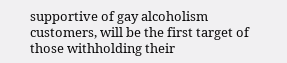supportive of gay alcoholism customers, will be the first target of those withholding their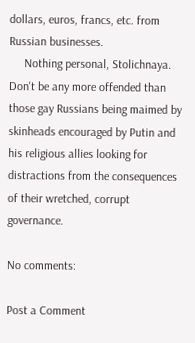dollars, euros, francs, etc. from Russian businesses.
     Nothing personal, Stolichnaya. Don't be any more offended than those gay Russians being maimed by skinheads encouraged by Putin and his religious allies looking for distractions from the consequences of their wretched, corrupt governance.

No comments:

Post a Comment